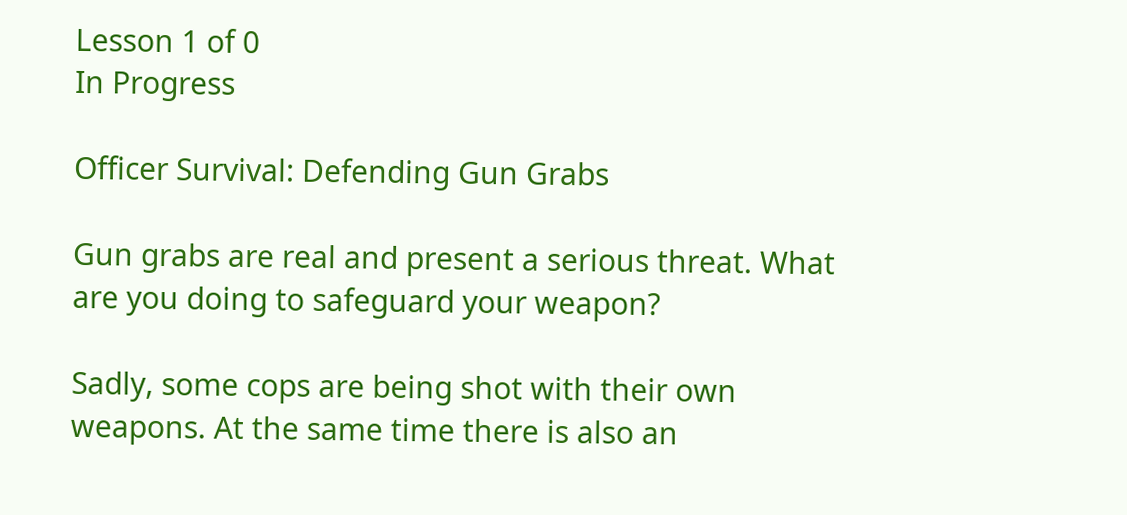Lesson 1 of 0
In Progress

Officer Survival: Defending Gun Grabs

Gun grabs are real and present a serious threat. What are you doing to safeguard your weapon?

Sadly, some cops are being shot with their own weapons. At the same time there is also an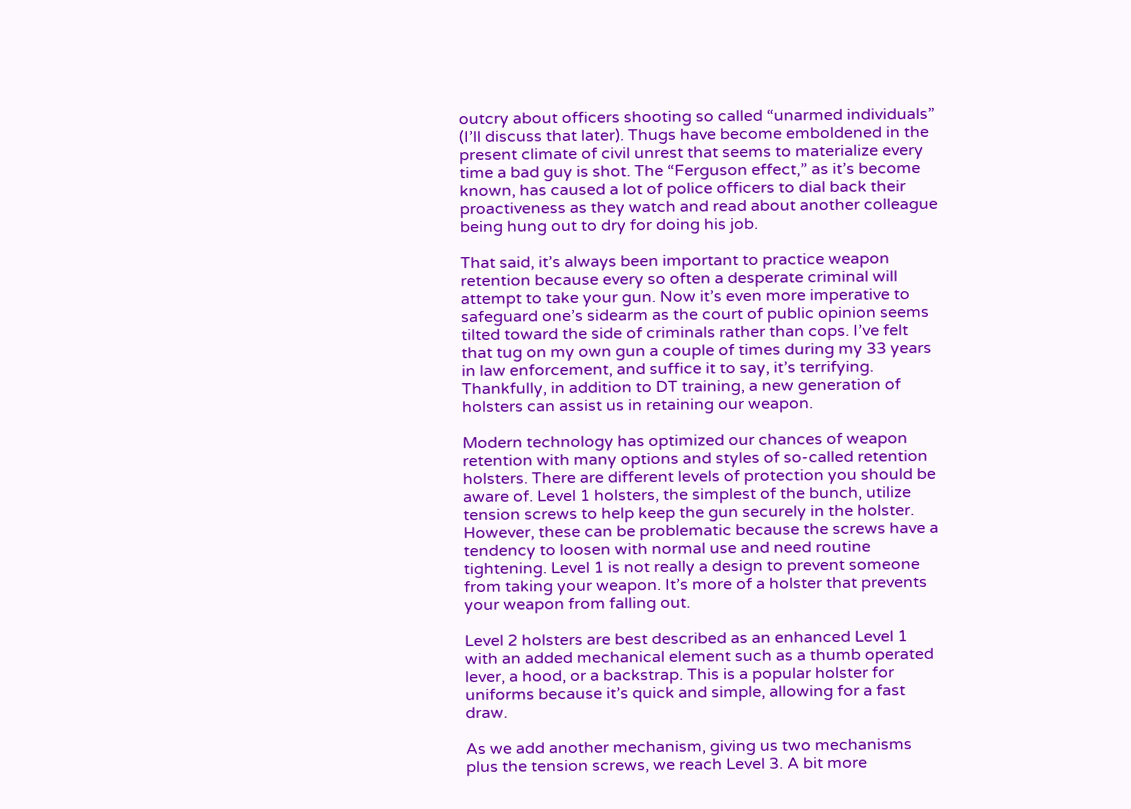outcry about officers shooting so called “unarmed individuals” (I’ll discuss that later). Thugs have become emboldened in the present climate of civil unrest that seems to materialize every time a bad guy is shot. The “Ferguson effect,” as it’s become known, has caused a lot of police officers to dial back their proactiveness as they watch and read about another colleague being hung out to dry for doing his job.

That said, it’s always been important to practice weapon retention because every so often a desperate criminal will attempt to take your gun. Now it’s even more imperative to safeguard one’s sidearm as the court of public opinion seems tilted toward the side of criminals rather than cops. I’ve felt that tug on my own gun a couple of times during my 33 years in law enforcement, and suffice it to say, it’s terrifying. Thankfully, in addition to DT training, a new generation of holsters can assist us in retaining our weapon.

Modern technology has optimized our chances of weapon retention with many options and styles of so-called retention holsters. There are different levels of protection you should be aware of. Level 1 holsters, the simplest of the bunch, utilize tension screws to help keep the gun securely in the holster. However, these can be problematic because the screws have a tendency to loosen with normal use and need routine tightening. Level 1 is not really a design to prevent someone from taking your weapon. It’s more of a holster that prevents your weapon from falling out.

Level 2 holsters are best described as an enhanced Level 1 with an added mechanical element such as a thumb operated lever, a hood, or a backstrap. This is a popular holster for uniforms because it’s quick and simple, allowing for a fast draw.

As we add another mechanism, giving us two mechanisms plus the tension screws, we reach Level 3. A bit more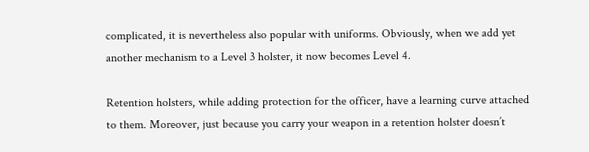complicated, it is nevertheless also popular with uniforms. Obviously, when we add yet another mechanism to a Level 3 holster, it now becomes Level 4.

Retention holsters, while adding protection for the officer, have a learning curve attached to them. Moreover, just because you carry your weapon in a retention holster doesn’t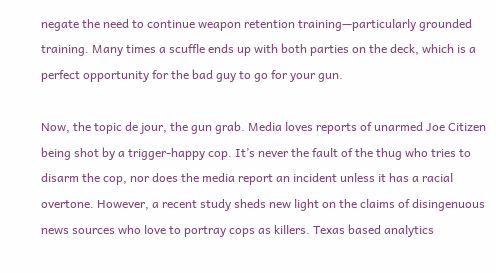negate the need to continue weapon retention training—particularly grounded training. Many times a scuffle ends up with both parties on the deck, which is a perfect opportunity for the bad guy to go for your gun.

Now, the topic de jour, the gun grab. Media loves reports of unarmed Joe Citizen being shot by a trigger-happy cop. It’s never the fault of the thug who tries to disarm the cop, nor does the media report an incident unless it has a racial overtone. However, a recent study sheds new light on the claims of disingenuous news sources who love to portray cops as killers. Texas based analytics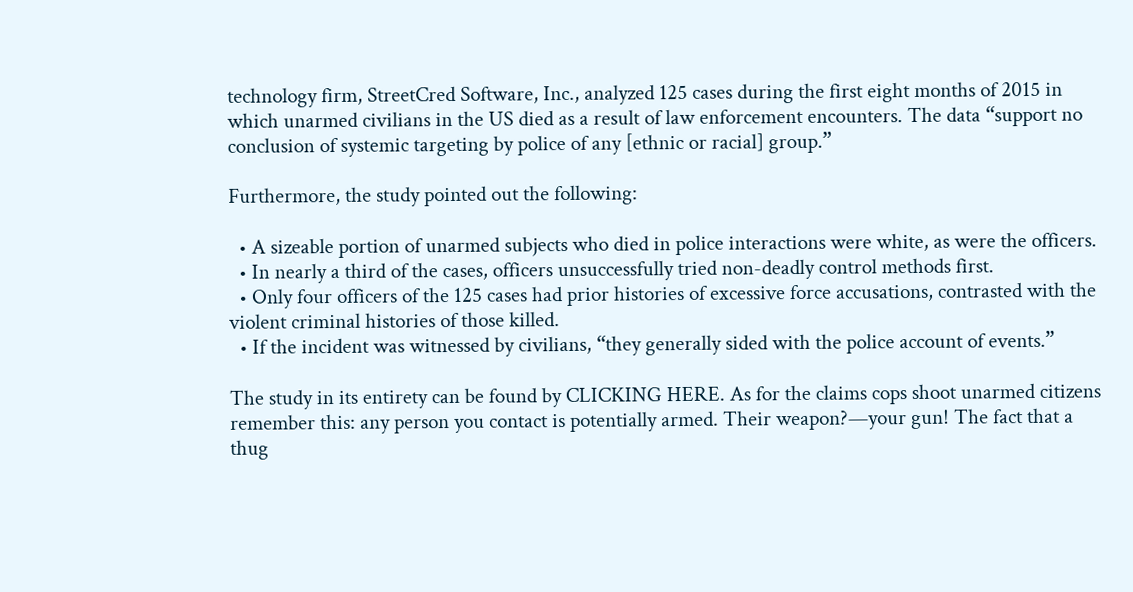technology firm, StreetCred Software, Inc., analyzed 125 cases during the first eight months of 2015 in which unarmed civilians in the US died as a result of law enforcement encounters. The data “support no conclusion of systemic targeting by police of any [ethnic or racial] group.”

Furthermore, the study pointed out the following:

  • A sizeable portion of unarmed subjects who died in police interactions were white, as were the officers.
  • In nearly a third of the cases, officers unsuccessfully tried non-deadly control methods first.
  • Only four officers of the 125 cases had prior histories of excessive force accusations, contrasted with the violent criminal histories of those killed.
  • If the incident was witnessed by civilians, “they generally sided with the police account of events.”

The study in its entirety can be found by CLICKING HERE. As for the claims cops shoot unarmed citizens remember this: any person you contact is potentially armed. Their weapon?—your gun! The fact that a thug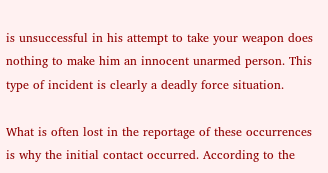is unsuccessful in his attempt to take your weapon does nothing to make him an innocent unarmed person. This type of incident is clearly a deadly force situation.

What is often lost in the reportage of these occurrences is why the initial contact occurred. According to the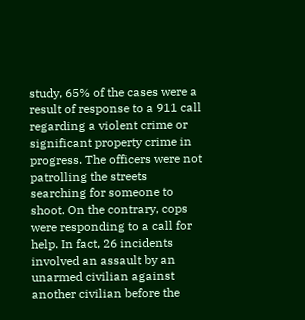study, 65% of the cases were a result of response to a 911 call regarding a violent crime or significant property crime in progress. The officers were not patrolling the streets searching for someone to shoot. On the contrary, cops were responding to a call for help. In fact, 26 incidents involved an assault by an unarmed civilian against another civilian before the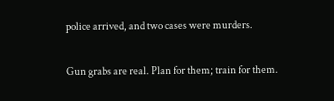police arrived, and two cases were murders.

Gun grabs are real. Plan for them; train for them.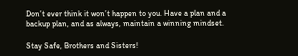Don’t ever think it won’t happen to you. Have a plan and a backup plan, and as always, maintain a winning mindset.

Stay Safe, Brothers and Sisters!